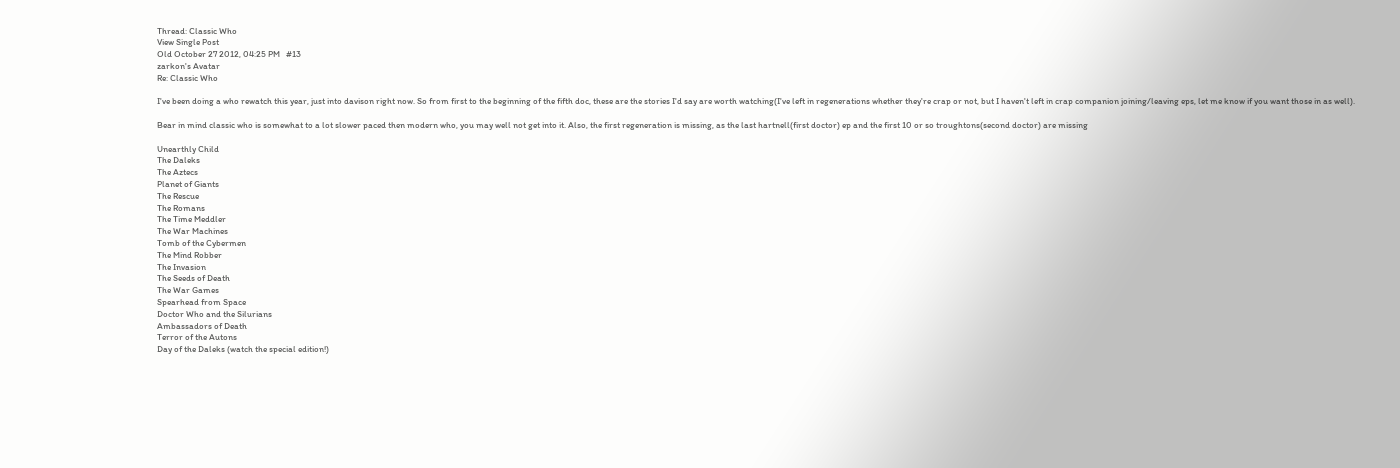Thread: Classic Who
View Single Post
Old October 27 2012, 04:25 PM   #13
zarkon's Avatar
Re: Classic Who

I've been doing a who rewatch this year, just into davison right now. So from first to the beginning of the fifth doc, these are the stories I'd say are worth watching(I've left in regenerations whether they're crap or not, but I haven't left in crap companion joining/leaving eps, let me know if you want those in as well).

Bear in mind classic who is somewhat to a lot slower paced then modern who, you may well not get into it. Also, the first regeneration is missing, as the last hartnell(first doctor) ep and the first 10 or so troughtons(second doctor) are missing

Unearthly Child
The Daleks
The Aztecs
Planet of Giants
The Rescue
The Romans
The Time Meddler
The War Machines
Tomb of the Cybermen
The Mind Robber
The Invasion
The Seeds of Death
The War Games
Spearhead from Space
Doctor Who and the Silurians
Ambassadors of Death
Terror of the Autons
Day of the Daleks (watch the special edition!)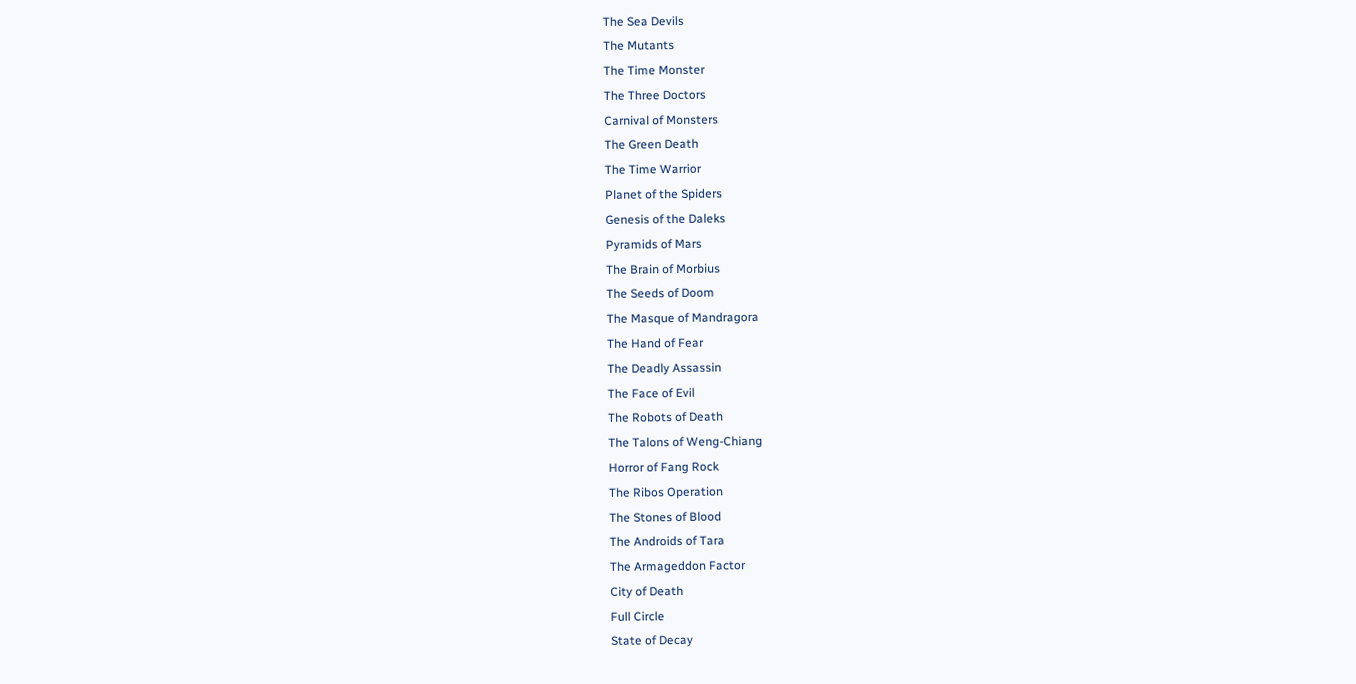The Sea Devils
The Mutants
The Time Monster
The Three Doctors
Carnival of Monsters
The Green Death
The Time Warrior
Planet of the Spiders
Genesis of the Daleks
Pyramids of Mars
The Brain of Morbius
The Seeds of Doom
The Masque of Mandragora
The Hand of Fear
The Deadly Assassin
The Face of Evil
The Robots of Death
The Talons of Weng-Chiang
Horror of Fang Rock
The Ribos Operation
The Stones of Blood
The Androids of Tara
The Armageddon Factor
City of Death
Full Circle
State of Decay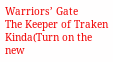Warriors’ Gate
The Keeper of Traken
Kinda(Turn on the new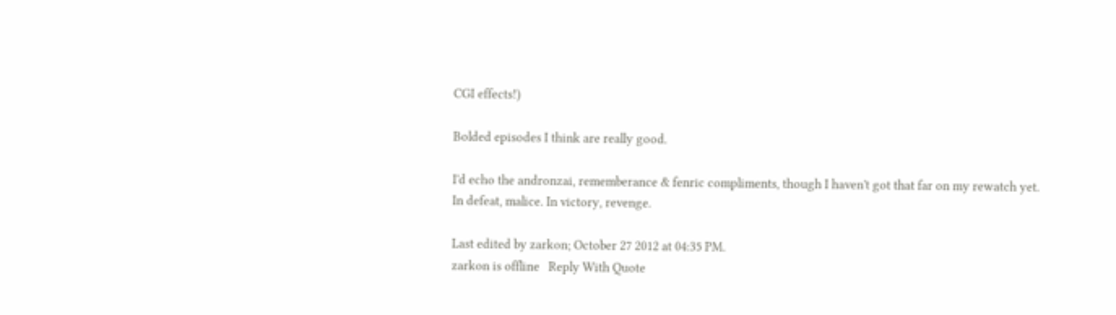CGI effects!)

Bolded episodes I think are really good.

I'd echo the andronzai, rememberance & fenric compliments, though I haven't got that far on my rewatch yet.
In defeat, malice. In victory, revenge.

Last edited by zarkon; October 27 2012 at 04:35 PM.
zarkon is offline   Reply With Quote